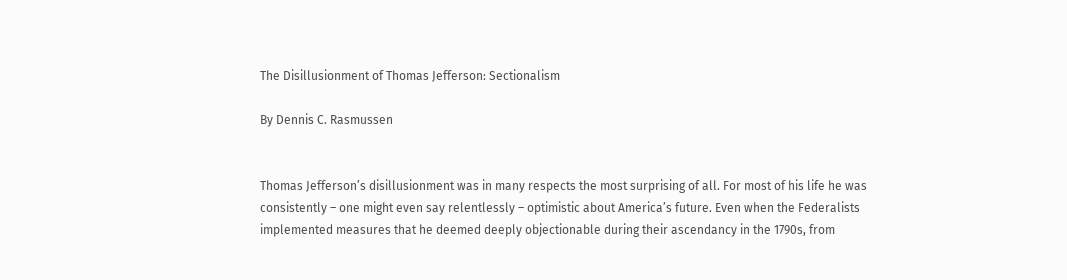The Disillusionment of Thomas Jefferson: Sectionalism

By Dennis C. Rasmussen


Thomas Jefferson’s disillusionment was in many respects the most surprising of all. For most of his life he was consistently – one might even say relentlessly – optimistic about America’s future. Even when the Federalists implemented measures that he deemed deeply objectionable during their ascendancy in the 1790s, from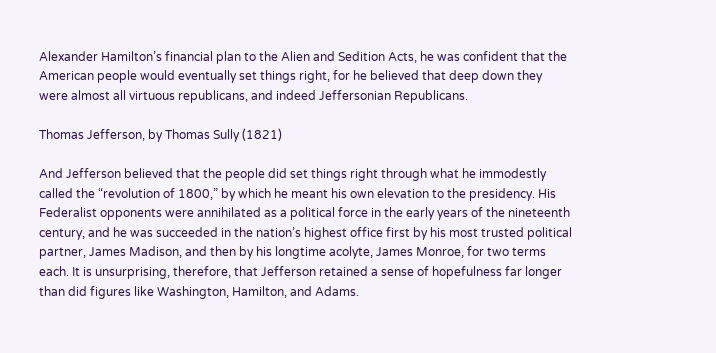Alexander Hamilton’s financial plan to the Alien and Sedition Acts, he was confident that the American people would eventually set things right, for he believed that deep down they were almost all virtuous republicans, and indeed Jeffersonian Republicans.

Thomas Jefferson, by Thomas Sully (1821)

And Jefferson believed that the people did set things right through what he immodestly called the “revolution of 1800,” by which he meant his own elevation to the presidency. His Federalist opponents were annihilated as a political force in the early years of the nineteenth century, and he was succeeded in the nation’s highest office first by his most trusted political partner, James Madison, and then by his longtime acolyte, James Monroe, for two terms each. It is unsurprising, therefore, that Jefferson retained a sense of hopefulness far longer than did figures like Washington, Hamilton, and Adams.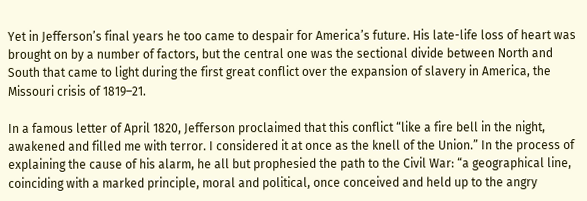Yet in Jefferson’s final years he too came to despair for America’s future. His late-life loss of heart was brought on by a number of factors, but the central one was the sectional divide between North and South that came to light during the first great conflict over the expansion of slavery in America, the Missouri crisis of 1819–21.

In a famous letter of April 1820, Jefferson proclaimed that this conflict “like a fire bell in the night, awakened and filled me with terror. I considered it at once as the knell of the Union.” In the process of explaining the cause of his alarm, he all but prophesied the path to the Civil War: “a geographical line, coinciding with a marked principle, moral and political, once conceived and held up to the angry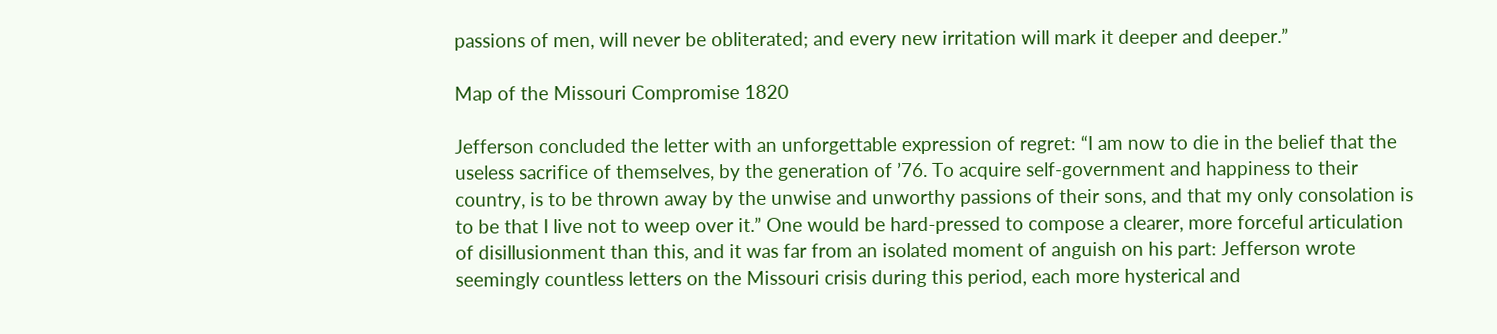passions of men, will never be obliterated; and every new irritation will mark it deeper and deeper.”

Map of the Missouri Compromise 1820

Jefferson concluded the letter with an unforgettable expression of regret: “I am now to die in the belief that the useless sacrifice of themselves, by the generation of ’76. To acquire self-government and happiness to their country, is to be thrown away by the unwise and unworthy passions of their sons, and that my only consolation is to be that I live not to weep over it.” One would be hard-pressed to compose a clearer, more forceful articulation of disillusionment than this, and it was far from an isolated moment of anguish on his part: Jefferson wrote seemingly countless letters on the Missouri crisis during this period, each more hysterical and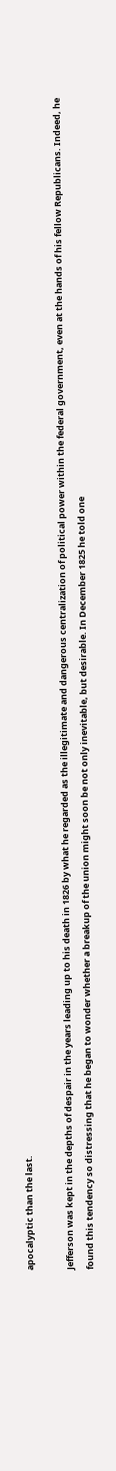apocalyptic than the last.

Jefferson was kept in the depths of despair in the years leading up to his death in 1826 by what he regarded as the illegitimate and dangerous centralization of political power within the federal government, even at the hands of his fellow Republicans. Indeed, he found this tendency so distressing that he began to wonder whether a breakup of the union might soon be not only inevitable, but desirable. In December 1825 he told one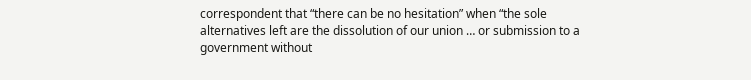correspondent that “there can be no hesitation” when “the sole alternatives left are the dissolution of our union … or submission to a government without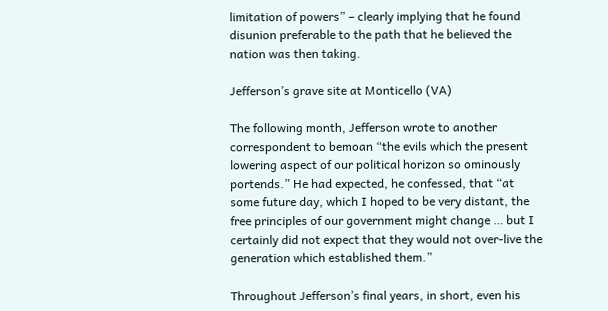limitation of powers” – clearly implying that he found disunion preferable to the path that he believed the nation was then taking.

Jefferson’s grave site at Monticello (VA)

The following month, Jefferson wrote to another correspondent to bemoan “the evils which the present lowering aspect of our political horizon so ominously portends.” He had expected, he confessed, that “at some future day, which I hoped to be very distant, the free principles of our government might change … but I certainly did not expect that they would not over-live the generation which established them.”

Throughout Jefferson’s final years, in short, even his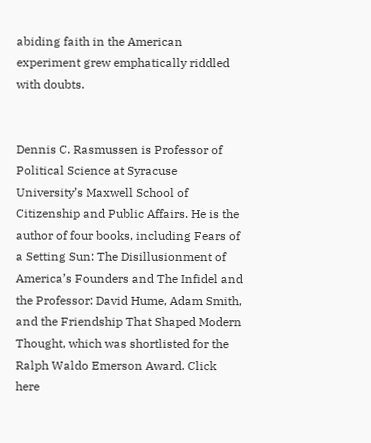abiding faith in the American experiment grew emphatically riddled with doubts.


Dennis C. Rasmussen is Professor of Political Science at Syracuse University’s Maxwell School of Citizenship and Public Affairs. He is the author of four books, including Fears of a Setting Sun: The Disillusionment of America’s Founders and The Infidel and the Professor: David Hume, Adam Smith, and the Friendship That Shaped Modern Thought, which was shortlisted for the Ralph Waldo Emerson Award. Click here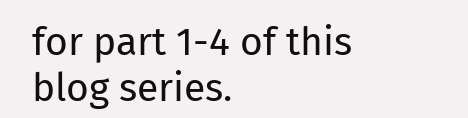for part 1-4 of this blog series.